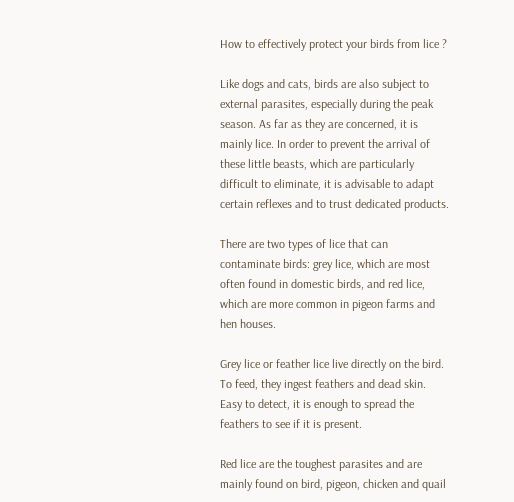How to effectively protect your birds from lice ?

Like dogs and cats, birds are also subject to external parasites, especially during the peak season. As far as they are concerned, it is mainly lice. In order to prevent the arrival of these little beasts, which are particularly difficult to eliminate, it is advisable to adapt certain reflexes and to trust dedicated products.

There are two types of lice that can contaminate birds: grey lice, which are most often found in domestic birds, and red lice, which are more common in pigeon farms and hen houses.

Grey lice or feather lice live directly on the bird. To feed, they ingest feathers and dead skin. Easy to detect, it is enough to spread the feathers to see if it is present.

Red lice are the toughest parasites and are mainly found on bird, pigeon, chicken and quail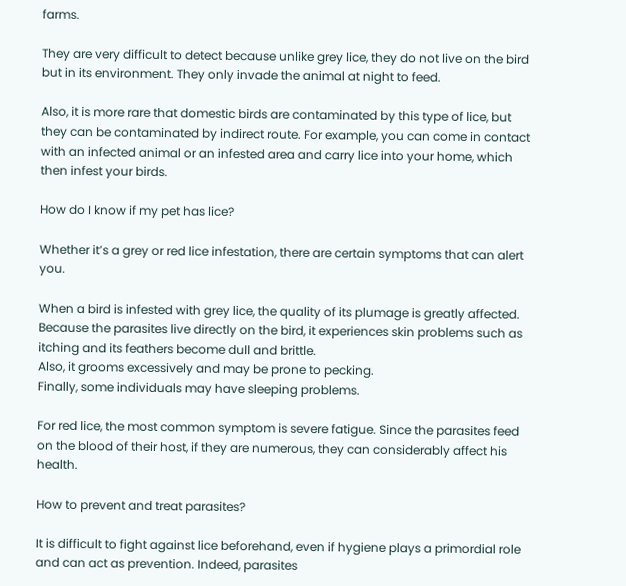farms.

They are very difficult to detect because unlike grey lice, they do not live on the bird but in its environment. They only invade the animal at night to feed.

Also, it is more rare that domestic birds are contaminated by this type of lice, but they can be contaminated by indirect route. For example, you can come in contact with an infected animal or an infested area and carry lice into your home, which then infest your birds.

How do I know if my pet has lice?

Whether it’s a grey or red lice infestation, there are certain symptoms that can alert you.

When a bird is infested with grey lice, the quality of its plumage is greatly affected. Because the parasites live directly on the bird, it experiences skin problems such as itching and its feathers become dull and brittle.
Also, it grooms excessively and may be prone to pecking.
Finally, some individuals may have sleeping problems.

For red lice, the most common symptom is severe fatigue. Since the parasites feed on the blood of their host, if they are numerous, they can considerably affect his health.

How to prevent and treat parasites?

It is difficult to fight against lice beforehand, even if hygiene plays a primordial role and can act as prevention. Indeed, parasites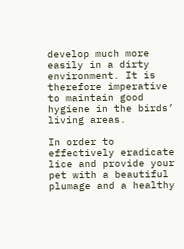develop much more easily in a dirty environment. It is therefore imperative to maintain good hygiene in the birds’ living areas.

In order to effectively eradicate lice and provide your pet with a beautiful plumage and a healthy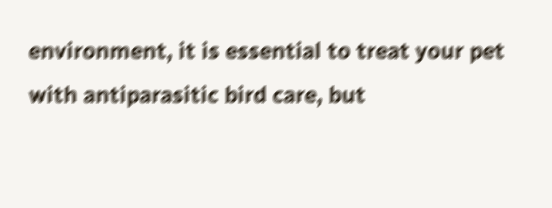environment, it is essential to treat your pet with antiparasitic bird care, but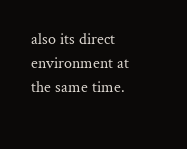also its direct environment at the same time.